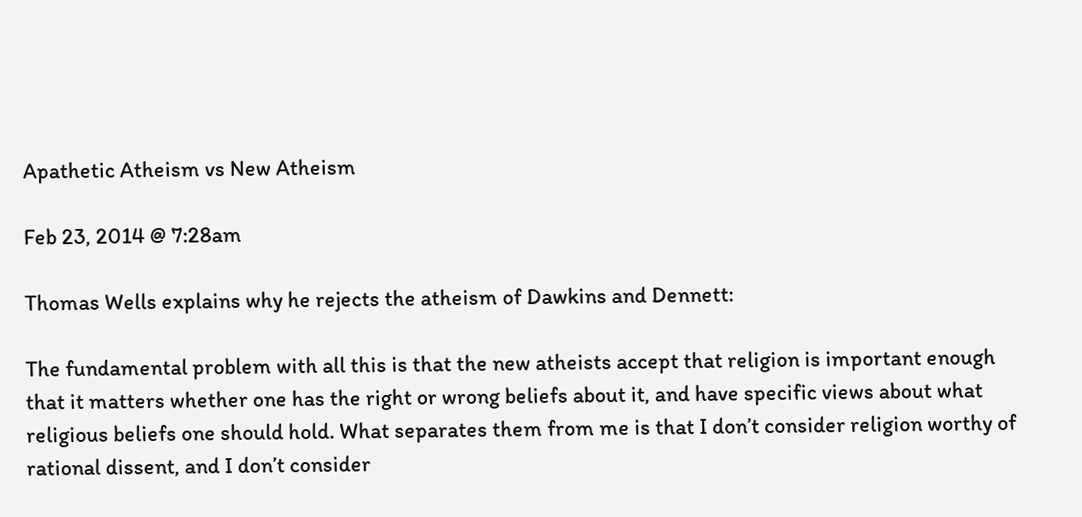Apathetic Atheism vs New Atheism

Feb 23, 2014 @ 7:28am

Thomas Wells explains why he rejects the atheism of Dawkins and Dennett:

The fundamental problem with all this is that the new atheists accept that religion is important enough that it matters whether one has the right or wrong beliefs about it, and have specific views about what religious beliefs one should hold. What separates them from me is that I don’t consider religion worthy of rational dissent, and I don’t consider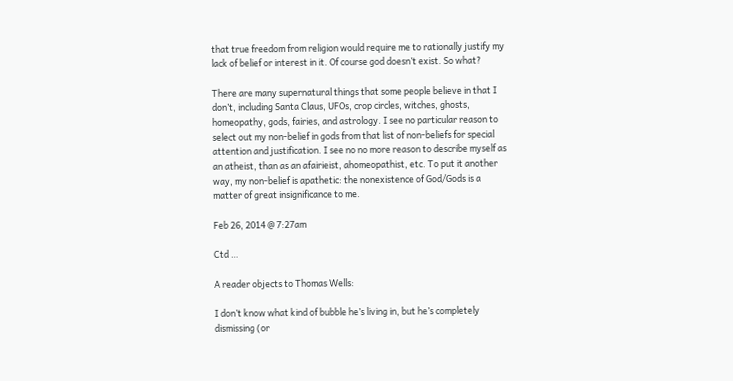that true freedom from religion would require me to rationally justify my lack of belief or interest in it. Of course god doesn’t exist. So what?

There are many supernatural things that some people believe in that I don’t, including Santa Claus, UFOs, crop circles, witches, ghosts, homeopathy, gods, fairies, and astrology. I see no particular reason to select out my non-belief in gods from that list of non-beliefs for special attention and justification. I see no no more reason to describe myself as an atheist, than as an afairieist, ahomeopathist, etc. To put it another way, my non-belief is apathetic: the nonexistence of God/Gods is a matter of great insignificance to me.

Feb 26, 2014 @ 7:27am

Ctd …

A reader objects to Thomas Wells:

I don’t know what kind of bubble he’s living in, but he’s completely dismissing (or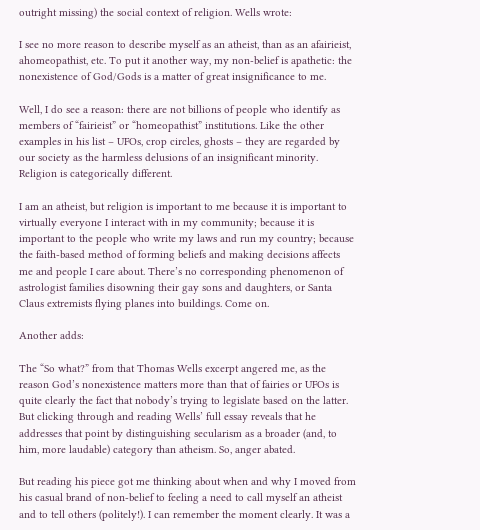outright missing) the social context of religion. Wells wrote:

I see no more reason to describe myself as an atheist, than as an afairieist, ahomeopathist, etc. To put it another way, my non-belief is apathetic: the nonexistence of God/Gods is a matter of great insignificance to me.

Well, I do see a reason: there are not billions of people who identify as members of “fairieist” or “homeopathist” institutions. Like the other examples in his list – UFOs, crop circles, ghosts – they are regarded by our society as the harmless delusions of an insignificant minority. Religion is categorically different.

I am an atheist, but religion is important to me because it is important to virtually everyone I interact with in my community; because it is important to the people who write my laws and run my country; because the faith-based method of forming beliefs and making decisions affects me and people I care about. There’s no corresponding phenomenon of astrologist families disowning their gay sons and daughters, or Santa Claus extremists flying planes into buildings. Come on.

Another adds:

The “So what?” from that Thomas Wells excerpt angered me, as the reason God’s nonexistence matters more than that of fairies or UFOs is quite clearly the fact that nobody’s trying to legislate based on the latter. But clicking through and reading Wells’ full essay reveals that he addresses that point by distinguishing secularism as a broader (and, to him, more laudable) category than atheism. So, anger abated.

But reading his piece got me thinking about when and why I moved from his casual brand of non-belief to feeling a need to call myself an atheist and to tell others (politely!). I can remember the moment clearly. It was a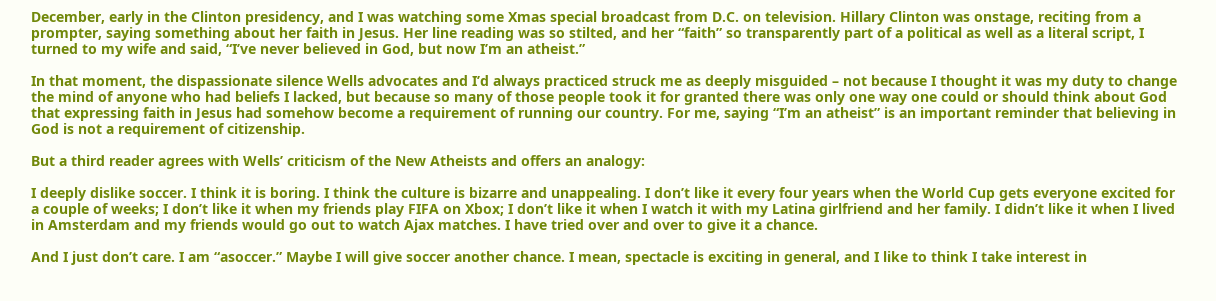December, early in the Clinton presidency, and I was watching some Xmas special broadcast from D.C. on television. Hillary Clinton was onstage, reciting from a prompter, saying something about her faith in Jesus. Her line reading was so stilted, and her “faith” so transparently part of a political as well as a literal script, I turned to my wife and said, “I’ve never believed in God, but now I’m an atheist.”

In that moment, the dispassionate silence Wells advocates and I’d always practiced struck me as deeply misguided – not because I thought it was my duty to change the mind of anyone who had beliefs I lacked, but because so many of those people took it for granted there was only one way one could or should think about God that expressing faith in Jesus had somehow become a requirement of running our country. For me, saying “I’m an atheist” is an important reminder that believing in God is not a requirement of citizenship.

But a third reader agrees with Wells’ criticism of the New Atheists and offers an analogy:

I deeply dislike soccer. I think it is boring. I think the culture is bizarre and unappealing. I don’t like it every four years when the World Cup gets everyone excited for a couple of weeks; I don’t like it when my friends play FIFA on Xbox; I don’t like it when I watch it with my Latina girlfriend and her family. I didn’t like it when I lived in Amsterdam and my friends would go out to watch Ajax matches. I have tried over and over to give it a chance.

And I just don’t care. I am “asoccer.” Maybe I will give soccer another chance. I mean, spectacle is exciting in general, and I like to think I take interest in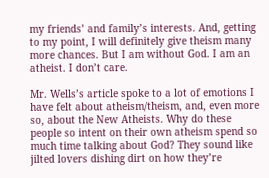my friends’ and family’s interests. And, getting to my point, I will definitely give theism many more chances. But I am without God. I am an atheist. I don’t care.

Mr. Wells’s article spoke to a lot of emotions I have felt about atheism/theism, and, even more so, about the New Atheists. Why do these people so intent on their own atheism spend so much time talking about God? They sound like jilted lovers dishing dirt on how they’re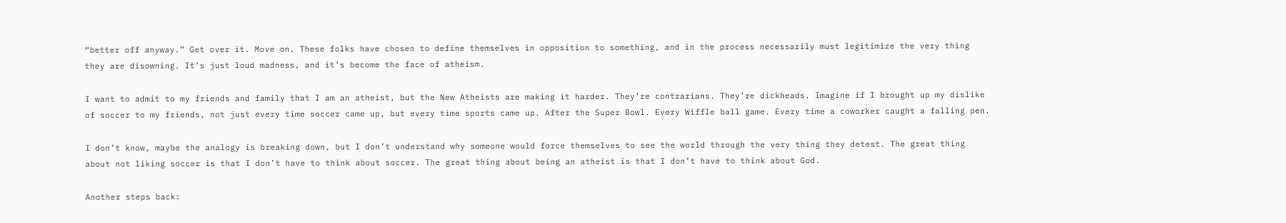“better off anyway.” Get over it. Move on. These folks have chosen to define themselves in opposition to something, and in the process necessarily must legitimize the very thing they are disowning. It’s just loud madness, and it’s become the face of atheism.

I want to admit to my friends and family that I am an atheist, but the New Atheists are making it harder. They’re contrarians. They’re dickheads. Imagine if I brought up my dislike of soccer to my friends, not just every time soccer came up, but every time sports came up. After the Super Bowl. Every Wiffle ball game. Every time a coworker caught a falling pen.

I don’t know, maybe the analogy is breaking down, but I don’t understand why someone would force themselves to see the world through the very thing they detest. The great thing about not liking soccer is that I don’t have to think about soccer. The great thing about being an atheist is that I don’t have to think about God.

Another steps back: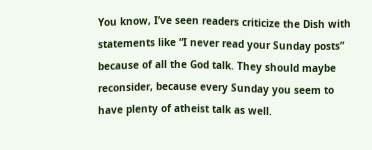You know, I’ve seen readers criticize the Dish with statements like “I never read your Sunday posts” because of all the God talk. They should maybe reconsider, because every Sunday you seem to have plenty of atheist talk as well.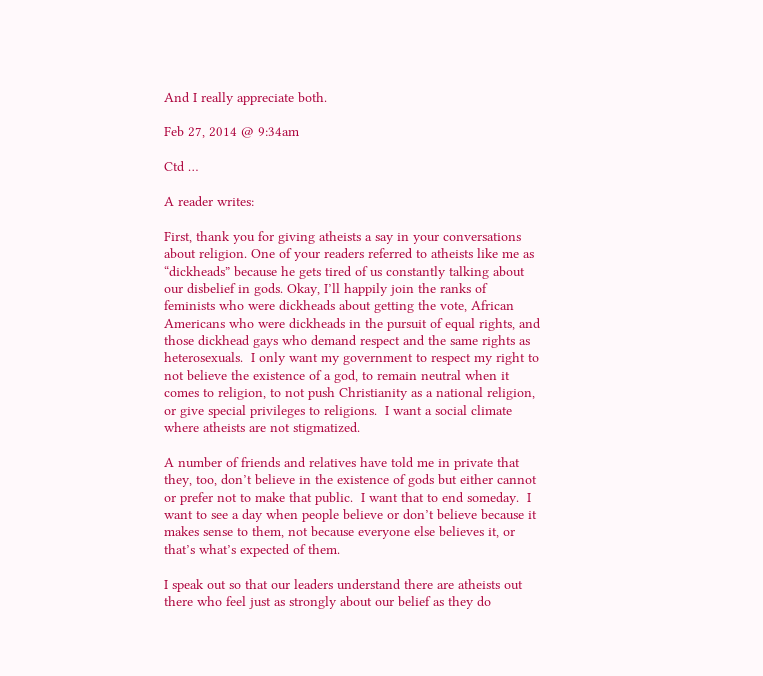And I really appreciate both.

Feb 27, 2014 @ 9:34am

Ctd …

A reader writes:

First, thank you for giving atheists a say in your conversations about religion. One of your readers referred to atheists like me as “dickheads” because he gets tired of us constantly talking about our disbelief in gods. Okay, I’ll happily join the ranks of feminists who were dickheads about getting the vote, African Americans who were dickheads in the pursuit of equal rights, and those dickhead gays who demand respect and the same rights as heterosexuals.  I only want my government to respect my right to not believe the existence of a god, to remain neutral when it comes to religion, to not push Christianity as a national religion, or give special privileges to religions.  I want a social climate where atheists are not stigmatized.

A number of friends and relatives have told me in private that they, too, don’t believe in the existence of gods but either cannot or prefer not to make that public.  I want that to end someday.  I want to see a day when people believe or don’t believe because it makes sense to them, not because everyone else believes it, or that’s what’s expected of them.

I speak out so that our leaders understand there are atheists out there who feel just as strongly about our belief as they do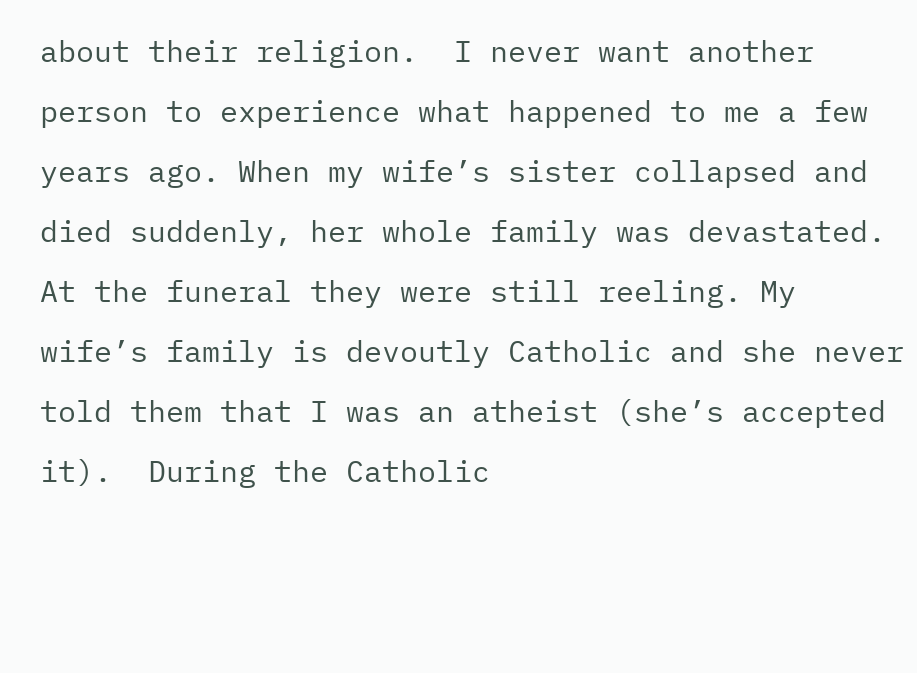about their religion.  I never want another person to experience what happened to me a few years ago. When my wife’s sister collapsed and died suddenly, her whole family was devastated. At the funeral they were still reeling. My wife’s family is devoutly Catholic and she never told them that I was an atheist (she’s accepted it).  During the Catholic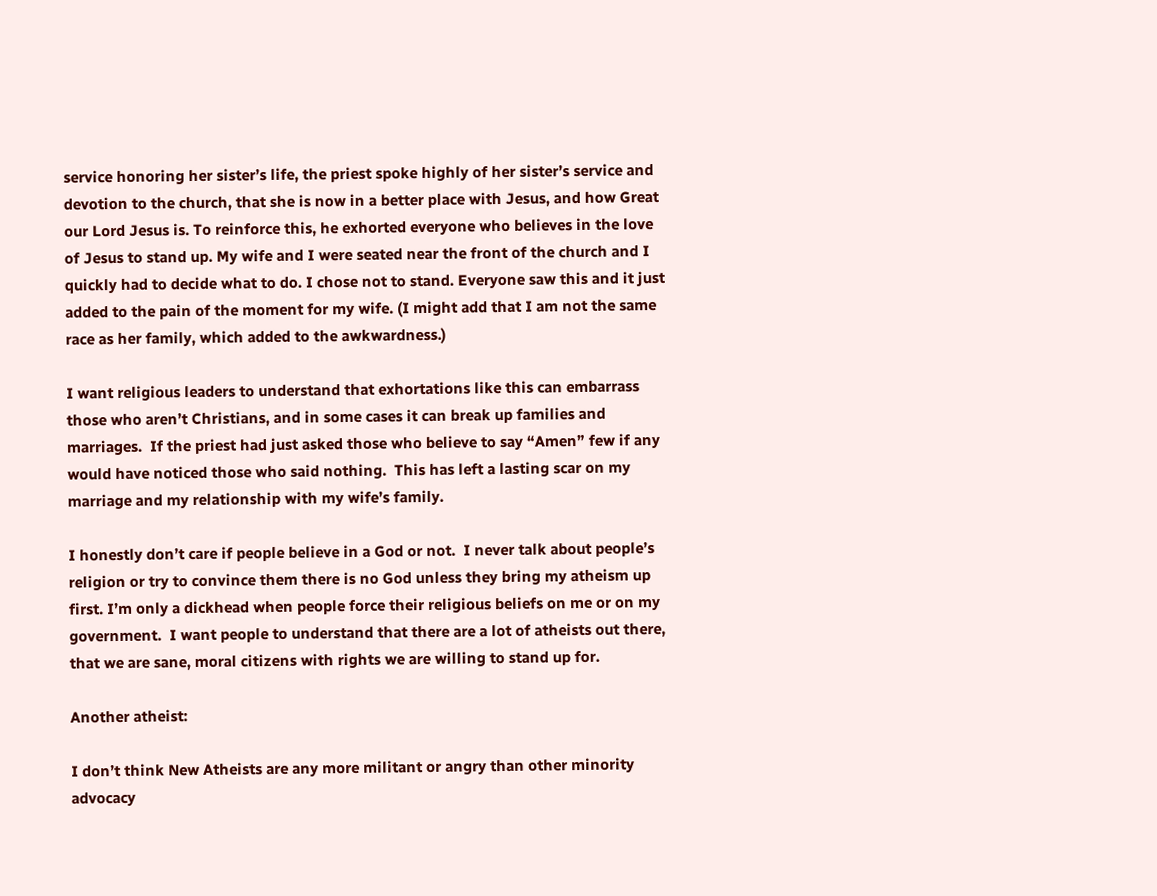service honoring her sister’s life, the priest spoke highly of her sister’s service and devotion to the church, that she is now in a better place with Jesus, and how Great our Lord Jesus is. To reinforce this, he exhorted everyone who believes in the love of Jesus to stand up. My wife and I were seated near the front of the church and I quickly had to decide what to do. I chose not to stand. Everyone saw this and it just added to the pain of the moment for my wife. (I might add that I am not the same race as her family, which added to the awkwardness.)

I want religious leaders to understand that exhortations like this can embarrass those who aren’t Christians, and in some cases it can break up families and marriages.  If the priest had just asked those who believe to say “Amen” few if any would have noticed those who said nothing.  This has left a lasting scar on my marriage and my relationship with my wife’s family.

I honestly don’t care if people believe in a God or not.  I never talk about people’s religion or try to convince them there is no God unless they bring my atheism up first. I’m only a dickhead when people force their religious beliefs on me or on my government.  I want people to understand that there are a lot of atheists out there, that we are sane, moral citizens with rights we are willing to stand up for.

Another atheist:

I don’t think New Atheists are any more militant or angry than other minority advocacy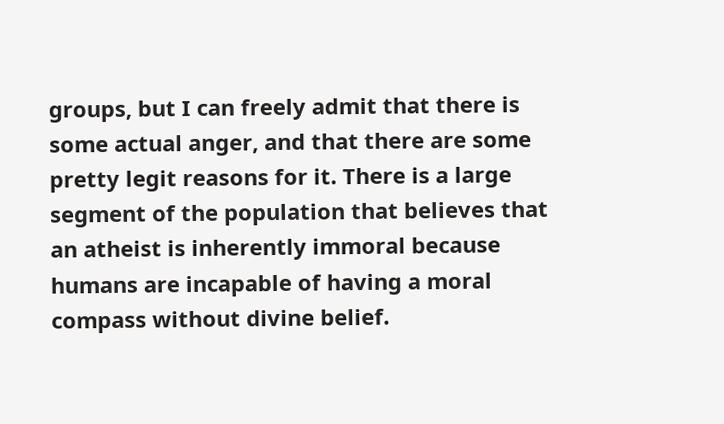groups, but I can freely admit that there is some actual anger, and that there are some pretty legit reasons for it. There is a large segment of the population that believes that an atheist is inherently immoral because humans are incapable of having a moral compass without divine belief.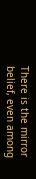There is the mirror belief, even among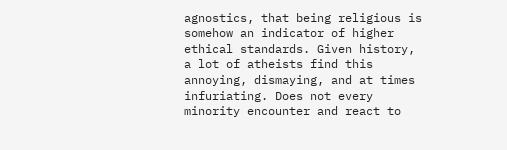agnostics, that being religious is somehow an indicator of higher ethical standards. Given history, a lot of atheists find this annoying, dismaying, and at times infuriating. Does not every minority encounter and react to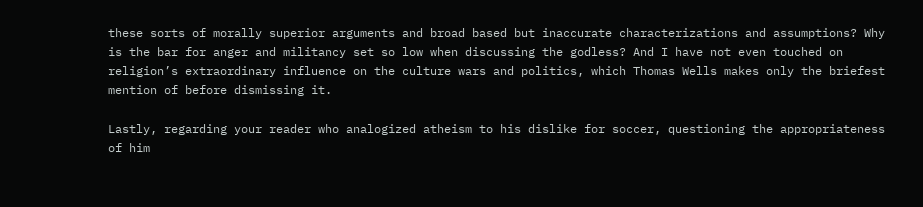these sorts of morally superior arguments and broad based but inaccurate characterizations and assumptions? Why is the bar for anger and militancy set so low when discussing the godless? And I have not even touched on religion’s extraordinary influence on the culture wars and politics, which Thomas Wells makes only the briefest mention of before dismissing it.

Lastly, regarding your reader who analogized atheism to his dislike for soccer, questioning the appropriateness of him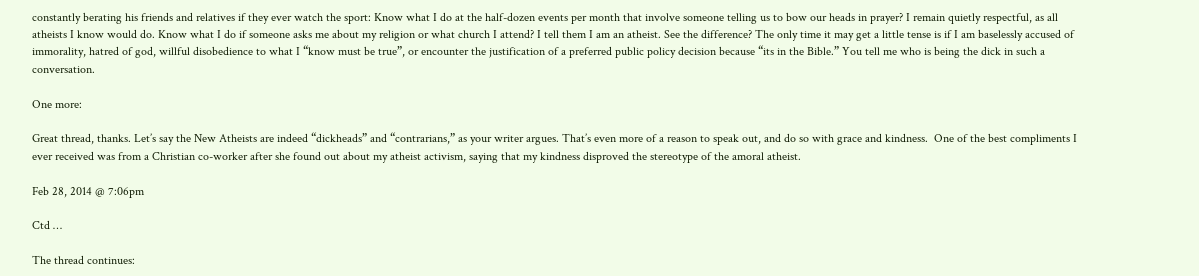constantly berating his friends and relatives if they ever watch the sport: Know what I do at the half-dozen events per month that involve someone telling us to bow our heads in prayer? I remain quietly respectful, as all atheists I know would do. Know what I do if someone asks me about my religion or what church I attend? I tell them I am an atheist. See the difference? The only time it may get a little tense is if I am baselessly accused of immorality, hatred of god, willful disobedience to what I “know must be true”, or encounter the justification of a preferred public policy decision because “its in the Bible.” You tell me who is being the dick in such a conversation.

One more:

Great thread, thanks. Let’s say the New Atheists are indeed “dickheads” and “contrarians,” as your writer argues. That’s even more of a reason to speak out, and do so with grace and kindness.  One of the best compliments I ever received was from a Christian co-worker after she found out about my atheist activism, saying that my kindness disproved the stereotype of the amoral atheist.

Feb 28, 2014 @ 7:06pm

Ctd …

The thread continues: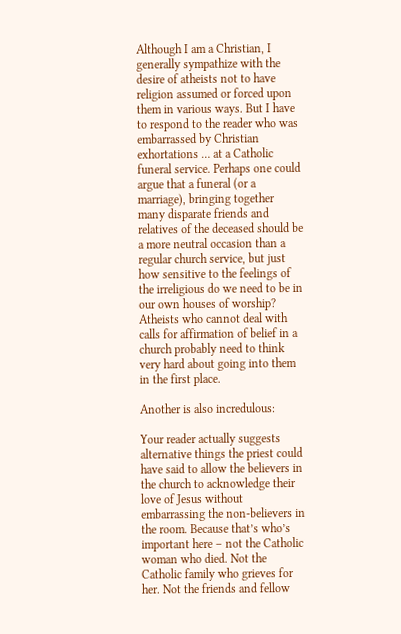Although I am a Christian, I generally sympathize with the desire of atheists not to have religion assumed or forced upon them in various ways. But I have to respond to the reader who was embarrassed by Christian exhortations … at a Catholic funeral service. Perhaps one could argue that a funeral (or a marriage), bringing together many disparate friends and relatives of the deceased should be a more neutral occasion than a regular church service, but just how sensitive to the feelings of the irreligious do we need to be in our own houses of worship? Atheists who cannot deal with calls for affirmation of belief in a church probably need to think very hard about going into them in the first place.

Another is also incredulous:

Your reader actually suggests alternative things the priest could have said to allow the believers in the church to acknowledge their love of Jesus without embarrassing the non-believers in the room. Because that’s who’s important here – not the Catholic woman who died. Not the Catholic family who grieves for her. Not the friends and fellow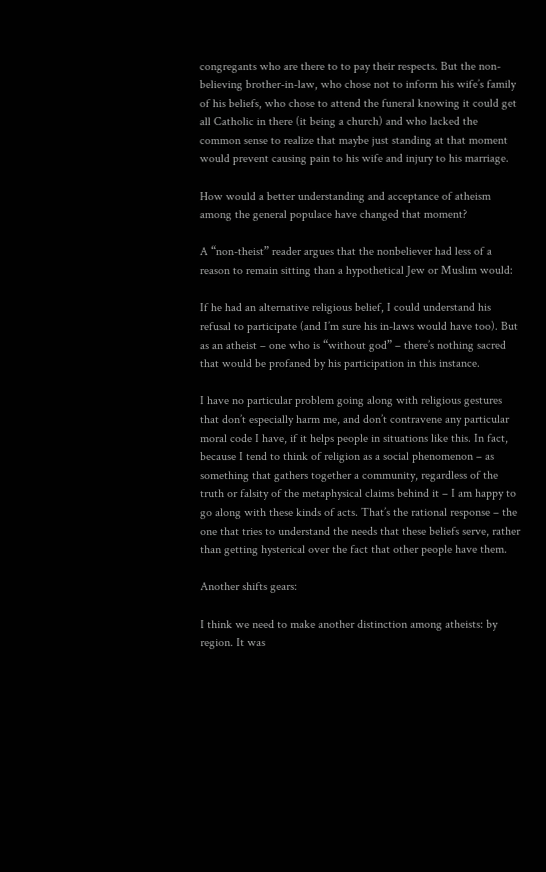congregants who are there to to pay their respects. But the non-believing brother-in-law, who chose not to inform his wife’s family of his beliefs, who chose to attend the funeral knowing it could get all Catholic in there (it being a church) and who lacked the common sense to realize that maybe just standing at that moment would prevent causing pain to his wife and injury to his marriage.

How would a better understanding and acceptance of atheism among the general populace have changed that moment?

A “non-theist” reader argues that the nonbeliever had less of a reason to remain sitting than a hypothetical Jew or Muslim would:

If he had an alternative religious belief, I could understand his refusal to participate (and I’m sure his in-laws would have too). But as an atheist – one who is “without god” – there’s nothing sacred that would be profaned by his participation in this instance.

I have no particular problem going along with religious gestures that don’t especially harm me, and don’t contravene any particular moral code I have, if it helps people in situations like this. In fact, because I tend to think of religion as a social phenomenon – as something that gathers together a community, regardless of the truth or falsity of the metaphysical claims behind it – I am happy to go along with these kinds of acts. That’s the rational response – the one that tries to understand the needs that these beliefs serve, rather than getting hysterical over the fact that other people have them.

Another shifts gears:

I think we need to make another distinction among atheists: by region. It was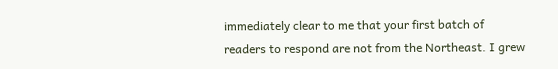immediately clear to me that your first batch of readers to respond are not from the Northeast. I grew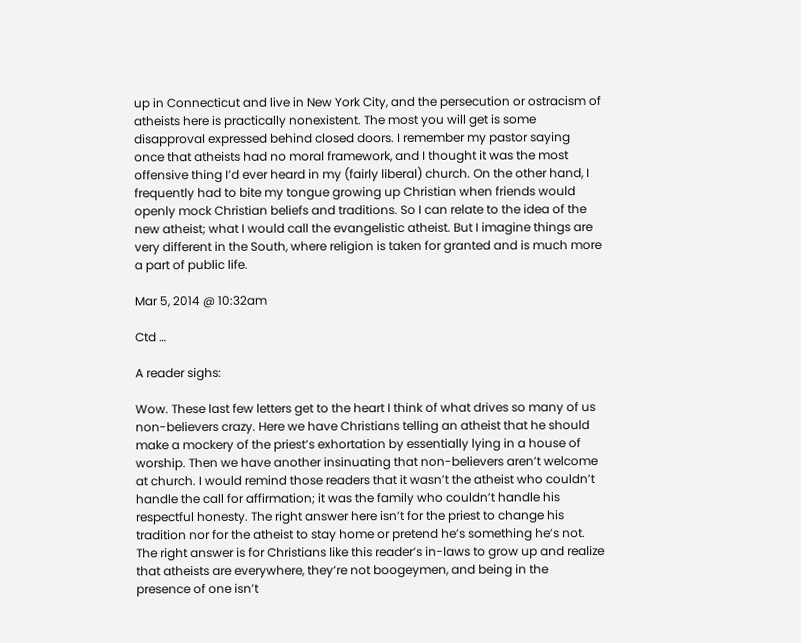up in Connecticut and live in New York City, and the persecution or ostracism of atheists here is practically nonexistent. The most you will get is some disapproval expressed behind closed doors. I remember my pastor saying once that atheists had no moral framework, and I thought it was the most offensive thing I’d ever heard in my (fairly liberal) church. On the other hand, I frequently had to bite my tongue growing up Christian when friends would openly mock Christian beliefs and traditions. So I can relate to the idea of the new atheist; what I would call the evangelistic atheist. But I imagine things are very different in the South, where religion is taken for granted and is much more a part of public life.

Mar 5, 2014 @ 10:32am

Ctd …

A reader sighs:

Wow. These last few letters get to the heart I think of what drives so many of us non-believers crazy. Here we have Christians telling an atheist that he should make a mockery of the priest’s exhortation by essentially lying in a house of worship. Then we have another insinuating that non-believers aren’t welcome at church. I would remind those readers that it wasn’t the atheist who couldn’t handle the call for affirmation; it was the family who couldn’t handle his respectful honesty. The right answer here isn’t for the priest to change his tradition nor for the atheist to stay home or pretend he’s something he’s not. The right answer is for Christians like this reader’s in-laws to grow up and realize that atheists are everywhere, they’re not boogeymen, and being in the presence of one isn’t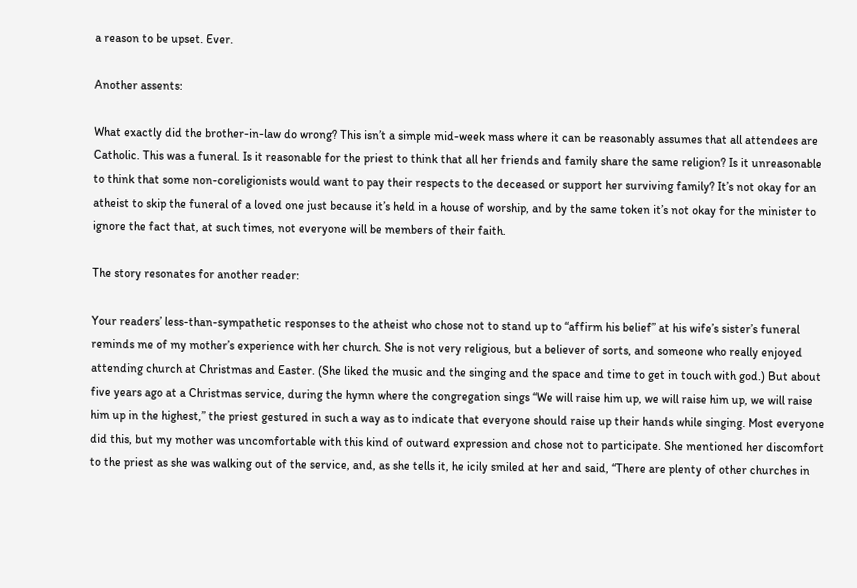a reason to be upset. Ever.

Another assents:

What exactly did the brother-in-law do wrong? This isn’t a simple mid-week mass where it can be reasonably assumes that all attendees are Catholic. This was a funeral. Is it reasonable for the priest to think that all her friends and family share the same religion? Is it unreasonable to think that some non-coreligionists would want to pay their respects to the deceased or support her surviving family? It’s not okay for an atheist to skip the funeral of a loved one just because it’s held in a house of worship, and by the same token it’s not okay for the minister to ignore the fact that, at such times, not everyone will be members of their faith.

The story resonates for another reader:

Your readers’ less-than-sympathetic responses to the atheist who chose not to stand up to “affirm his belief” at his wife’s sister’s funeral reminds me of my mother’s experience with her church. She is not very religious, but a believer of sorts, and someone who really enjoyed attending church at Christmas and Easter. (She liked the music and the singing and the space and time to get in touch with god.) But about five years ago at a Christmas service, during the hymn where the congregation sings “We will raise him up, we will raise him up, we will raise him up in the highest,” the priest gestured in such a way as to indicate that everyone should raise up their hands while singing. Most everyone did this, but my mother was uncomfortable with this kind of outward expression and chose not to participate. She mentioned her discomfort to the priest as she was walking out of the service, and, as she tells it, he icily smiled at her and said, “There are plenty of other churches in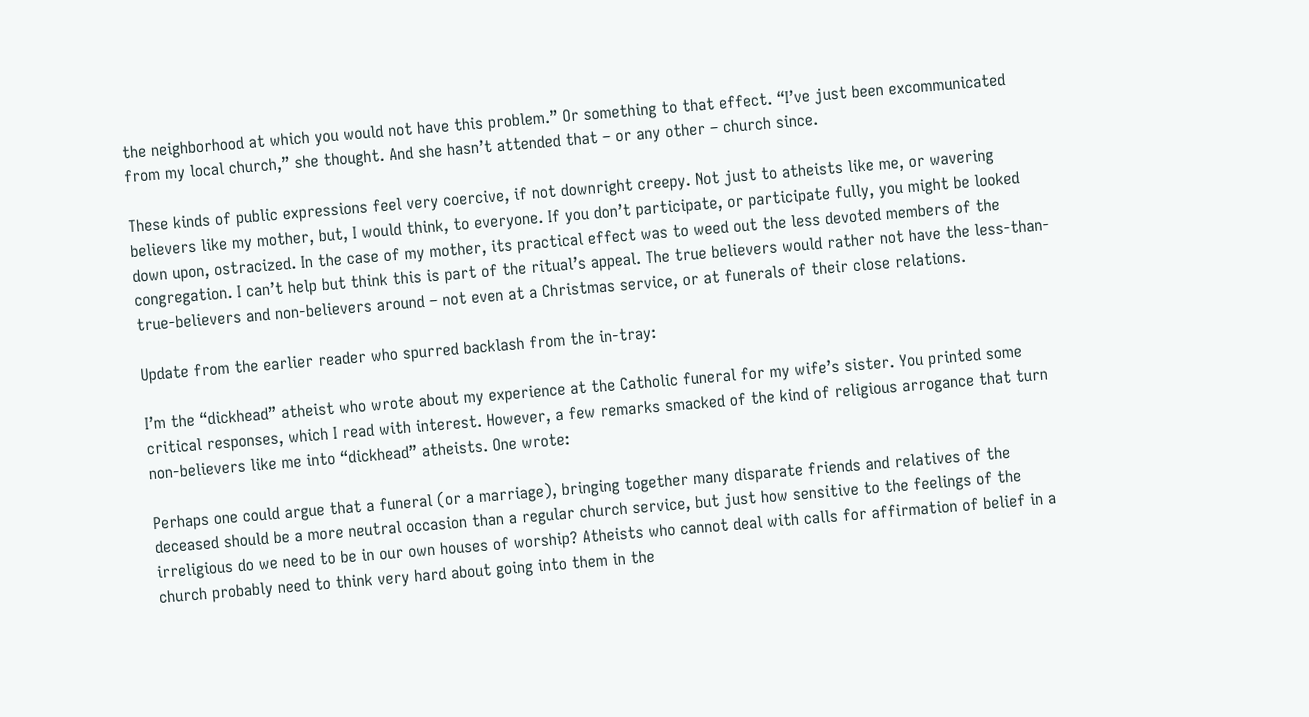the neighborhood at which you would not have this problem.” Or something to that effect. “I’ve just been excommunicated from my local church,” she thought. And she hasn’t attended that – or any other – church since.

These kinds of public expressions feel very coercive, if not downright creepy. Not just to atheists like me, or wavering believers like my mother, but, I would think, to everyone. If you don’t participate, or participate fully, you might be looked down upon, ostracized. In the case of my mother, its practical effect was to weed out the less devoted members of the congregation. I can’t help but think this is part of the ritual’s appeal. The true believers would rather not have the less-than-true-believers and non-believers around – not even at a Christmas service, or at funerals of their close relations.

Update from the earlier reader who spurred backlash from the in-tray:

I’m the “dickhead” atheist who wrote about my experience at the Catholic funeral for my wife’s sister. You printed some critical responses, which I read with interest. However, a few remarks smacked of the kind of religious arrogance that turn non-believers like me into “dickhead” atheists. One wrote:

Perhaps one could argue that a funeral (or a marriage), bringing together many disparate friends and relatives of the deceased should be a more neutral occasion than a regular church service, but just how sensitive to the feelings of the irreligious do we need to be in our own houses of worship? Atheists who cannot deal with calls for affirmation of belief in a church probably need to think very hard about going into them in the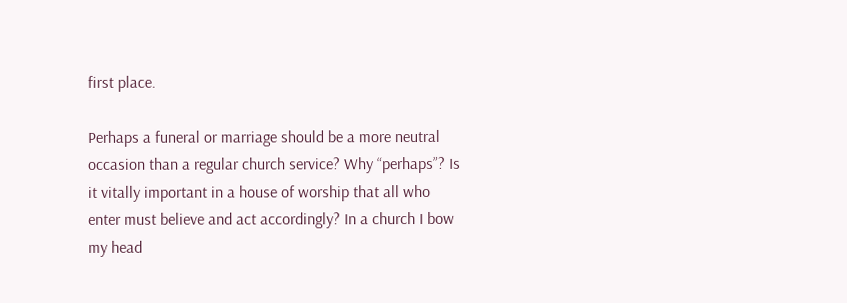first place.

Perhaps a funeral or marriage should be a more neutral occasion than a regular church service? Why “perhaps”? Is it vitally important in a house of worship that all who enter must believe and act accordingly? In a church I bow my head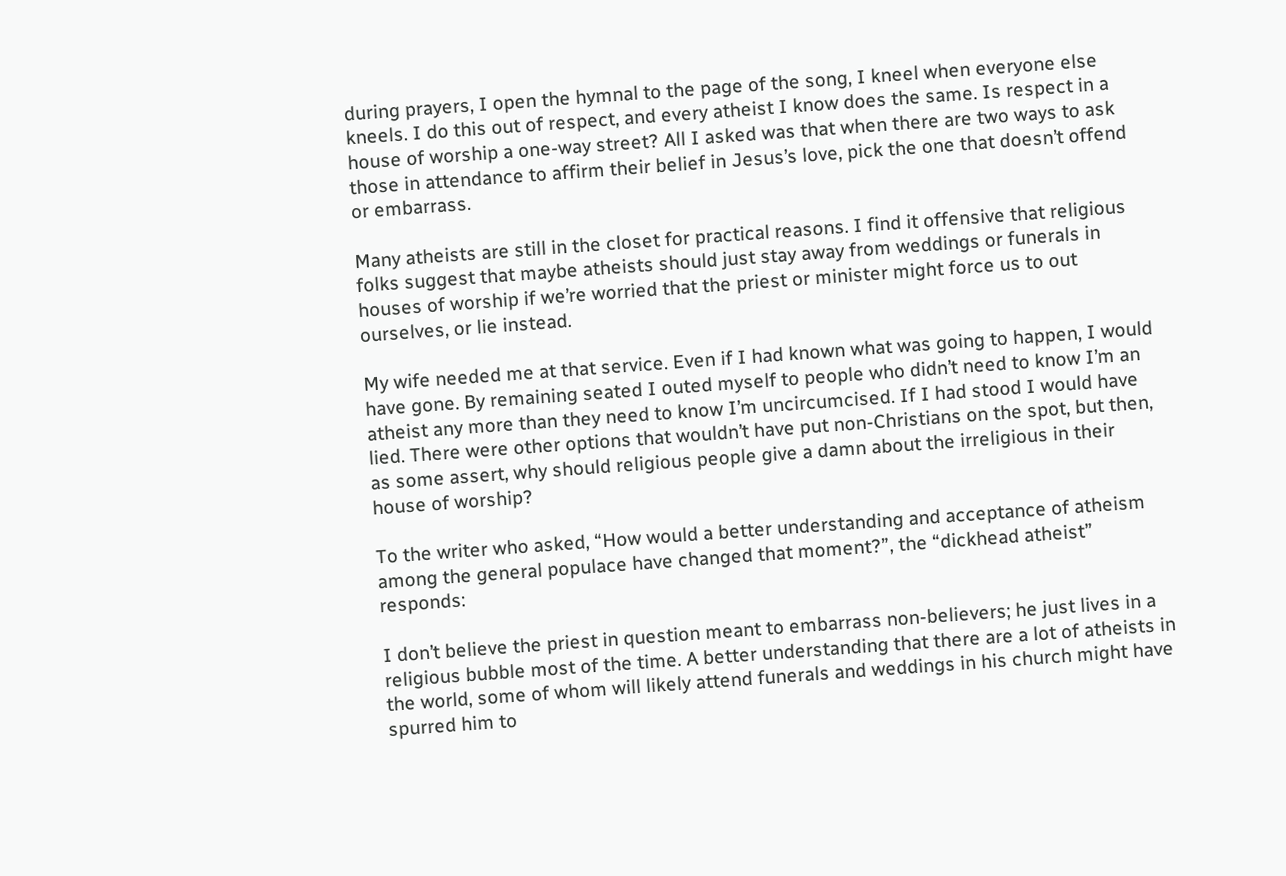during prayers, I open the hymnal to the page of the song, I kneel when everyone else kneels. I do this out of respect, and every atheist I know does the same. Is respect in a house of worship a one-way street? All I asked was that when there are two ways to ask those in attendance to affirm their belief in Jesus’s love, pick the one that doesn’t offend or embarrass.

Many atheists are still in the closet for practical reasons. I find it offensive that religious folks suggest that maybe atheists should just stay away from weddings or funerals in houses of worship if we’re worried that the priest or minister might force us to out ourselves, or lie instead.

My wife needed me at that service. Even if I had known what was going to happen, I would have gone. By remaining seated I outed myself to people who didn’t need to know I’m an atheist any more than they need to know I’m uncircumcised. If I had stood I would have lied. There were other options that wouldn’t have put non-Christians on the spot, but then, as some assert, why should religious people give a damn about the irreligious in their house of worship?

To the writer who asked, “How would a better understanding and acceptance of atheism among the general populace have changed that moment?”, the “dickhead atheist” responds:

I don’t believe the priest in question meant to embarrass non-believers; he just lives in a religious bubble most of the time. A better understanding that there are a lot of atheists in the world, some of whom will likely attend funerals and weddings in his church might have spurred him to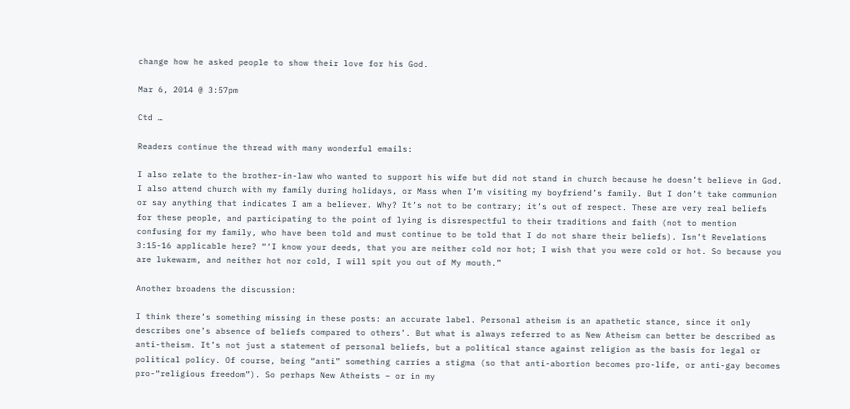change how he asked people to show their love for his God.

Mar 6, 2014 @ 3:57pm

Ctd …

Readers continue the thread with many wonderful emails:

I also relate to the brother-in-law who wanted to support his wife but did not stand in church because he doesn’t believe in God. I also attend church with my family during holidays, or Mass when I’m visiting my boyfriend’s family. But I don’t take communion or say anything that indicates I am a believer. Why? It’s not to be contrary; it’s out of respect. These are very real beliefs for these people, and participating to the point of lying is disrespectful to their traditions and faith (not to mention confusing for my family, who have been told and must continue to be told that I do not share their beliefs). Isn’t Revelations 3:15-16 applicable here? “‘I know your deeds, that you are neither cold nor hot; I wish that you were cold or hot. So because you are lukewarm, and neither hot nor cold, I will spit you out of My mouth.”

Another broadens the discussion:

I think there’s something missing in these posts: an accurate label. Personal atheism is an apathetic stance, since it only describes one’s absence of beliefs compared to others’. But what is always referred to as New Atheism can better be described as anti-theism. It’s not just a statement of personal beliefs, but a political stance against religion as the basis for legal or political policy. Of course, being “anti” something carries a stigma (so that anti-abortion becomes pro-life, or anti-gay becomes pro-“religious freedom”). So perhaps New Atheists – or in my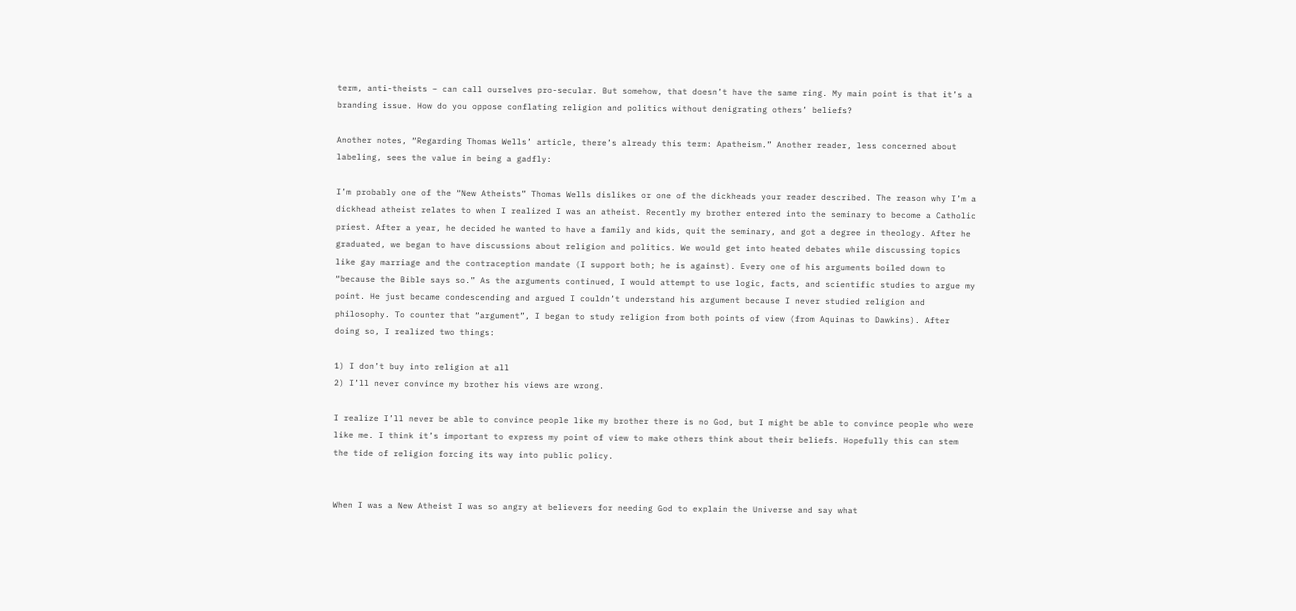term, anti-theists – can call ourselves pro-secular. But somehow, that doesn’t have the same ring. My main point is that it’s a branding issue. How do you oppose conflating religion and politics without denigrating others’ beliefs?

Another notes, “Regarding Thomas Wells’ article, there’s already this term: Apatheism.” Another reader, less concerned about labeling, sees the value in being a gadfly:

I’m probably one of the “New Atheists” Thomas Wells dislikes or one of the dickheads your reader described. The reason why I’m a dickhead atheist relates to when I realized I was an atheist. Recently my brother entered into the seminary to become a Catholic priest. After a year, he decided he wanted to have a family and kids, quit the seminary, and got a degree in theology. After he graduated, we began to have discussions about religion and politics. We would get into heated debates while discussing topics like gay marriage and the contraception mandate (I support both; he is against). Every one of his arguments boiled down to “because the Bible says so.” As the arguments continued, I would attempt to use logic, facts, and scientific studies to argue my point. He just became condescending and argued I couldn’t understand his argument because I never studied religion and philosophy. To counter that “argument”, I began to study religion from both points of view (from Aquinas to Dawkins). After doing so, I realized two things:

1) I don’t buy into religion at all
2) I’ll never convince my brother his views are wrong.

I realize I’ll never be able to convince people like my brother there is no God, but I might be able to convince people who were like me. I think it’s important to express my point of view to make others think about their beliefs. Hopefully this can stem the tide of religion forcing its way into public policy.


When I was a New Atheist I was so angry at believers for needing God to explain the Universe and say what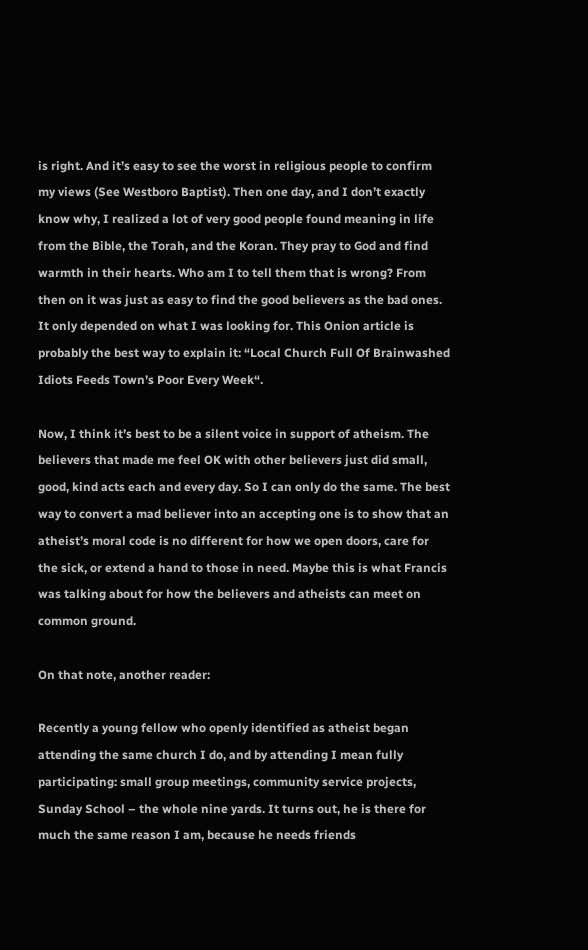is right. And it’s easy to see the worst in religious people to confirm my views (See Westboro Baptist). Then one day, and I don’t exactly know why, I realized a lot of very good people found meaning in life from the Bible, the Torah, and the Koran. They pray to God and find warmth in their hearts. Who am I to tell them that is wrong? From then on it was just as easy to find the good believers as the bad ones. It only depended on what I was looking for. This Onion article is probably the best way to explain it: “Local Church Full Of Brainwashed Idiots Feeds Town’s Poor Every Week“.

Now, I think it’s best to be a silent voice in support of atheism. The believers that made me feel OK with other believers just did small, good, kind acts each and every day. So I can only do the same. The best way to convert a mad believer into an accepting one is to show that an atheist’s moral code is no different for how we open doors, care for the sick, or extend a hand to those in need. Maybe this is what Francis was talking about for how the believers and atheists can meet on common ground.

On that note, another reader:

Recently a young fellow who openly identified as atheist began attending the same church I do, and by attending I mean fully participating: small group meetings, community service projects, Sunday School – the whole nine yards. It turns out, he is there for much the same reason I am, because he needs friends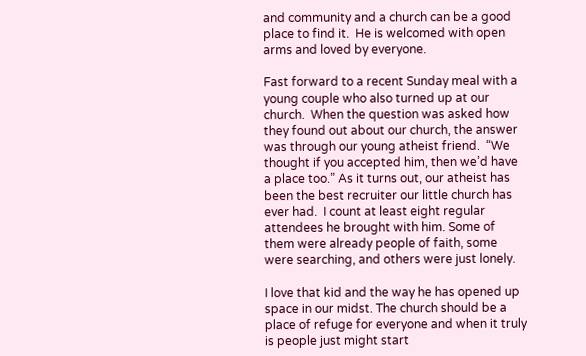and community and a church can be a good place to find it.  He is welcomed with open arms and loved by everyone.

Fast forward to a recent Sunday meal with a young couple who also turned up at our church.  When the question was asked how they found out about our church, the answer was through our young atheist friend.  “We thought if you accepted him, then we’d have a place too.” As it turns out, our atheist has been the best recruiter our little church has ever had.  I count at least eight regular attendees he brought with him. Some of them were already people of faith, some were searching, and others were just lonely.

I love that kid and the way he has opened up space in our midst. The church should be a place of refuge for everyone and when it truly is people just might start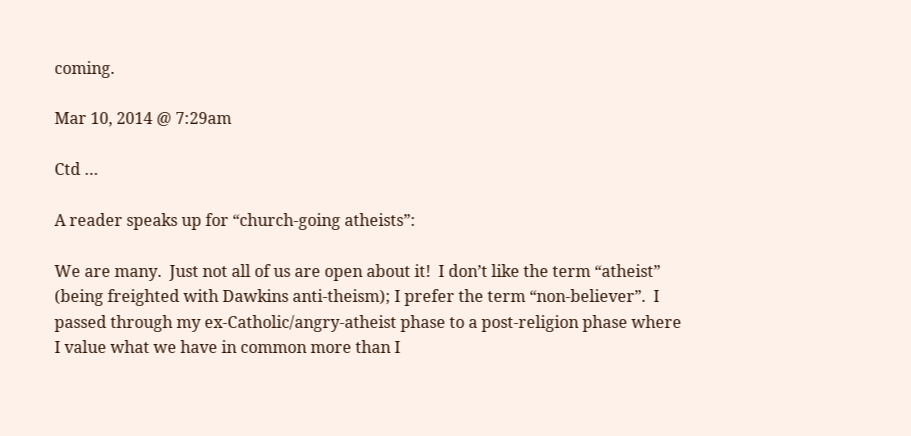coming.

Mar 10, 2014 @ 7:29am

Ctd …

A reader speaks up for “church-going atheists”:

We are many.  Just not all of us are open about it!  I don’t like the term “atheist” (being freighted with Dawkins anti-theism); I prefer the term “non-believer”.  I passed through my ex-Catholic/angry-atheist phase to a post-religion phase where I value what we have in common more than I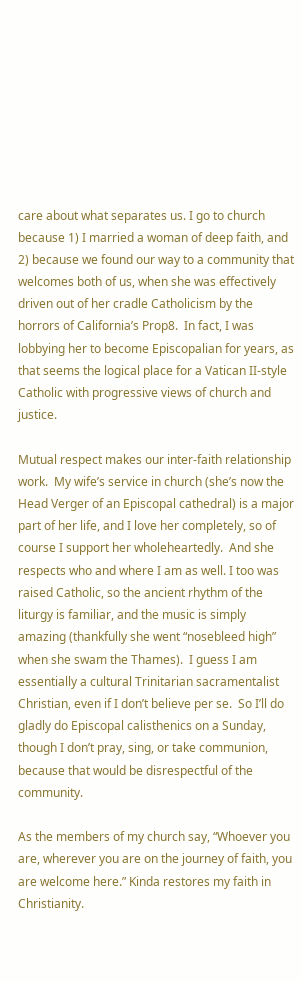care about what separates us. I go to church because 1) I married a woman of deep faith, and 2) because we found our way to a community that welcomes both of us, when she was effectively driven out of her cradle Catholicism by the horrors of California’s Prop8.  In fact, I was lobbying her to become Episcopalian for years, as that seems the logical place for a Vatican II-style Catholic with progressive views of church and justice.

Mutual respect makes our inter-faith relationship work.  My wife’s service in church (she’s now the Head Verger of an Episcopal cathedral) is a major part of her life, and I love her completely, so of course I support her wholeheartedly.  And she respects who and where I am as well. I too was raised Catholic, so the ancient rhythm of the liturgy is familiar, and the music is simply amazing (thankfully she went “nosebleed high” when she swam the Thames).  I guess I am essentially a cultural Trinitarian sacramentalist Christian, even if I don’t believe per se.  So I’ll do gladly do Episcopal calisthenics on a Sunday, though I don’t pray, sing, or take communion, because that would be disrespectful of the community.

As the members of my church say, “Whoever you are, wherever you are on the journey of faith, you are welcome here.” Kinda restores my faith in Christianity.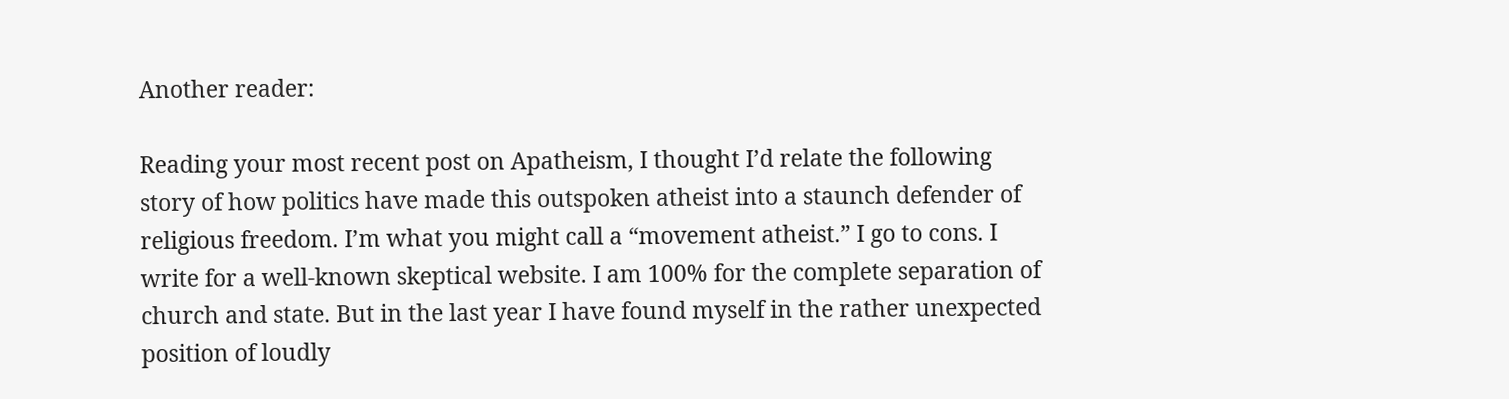Another reader:

Reading your most recent post on Apatheism, I thought I’d relate the following story of how politics have made this outspoken atheist into a staunch defender of religious freedom. I’m what you might call a “movement atheist.” I go to cons. I write for a well-known skeptical website. I am 100% for the complete separation of church and state. But in the last year I have found myself in the rather unexpected position of loudly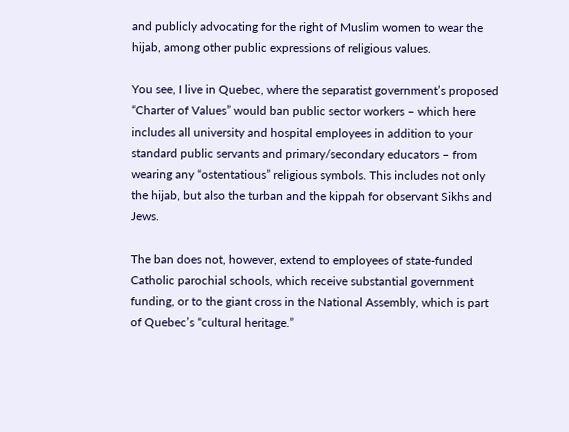and publicly advocating for the right of Muslim women to wear the hijab, among other public expressions of religious values.

You see, I live in Quebec, where the separatist government’s proposed “Charter of Values” would ban public sector workers – which here includes all university and hospital employees in addition to your standard public servants and primary/secondary educators – from wearing any “ostentatious” religious symbols. This includes not only the hijab, but also the turban and the kippah for observant Sikhs and Jews.

The ban does not, however, extend to employees of state-funded Catholic parochial schools, which receive substantial government funding, or to the giant cross in the National Assembly, which is part of Quebec’s “cultural heritage.”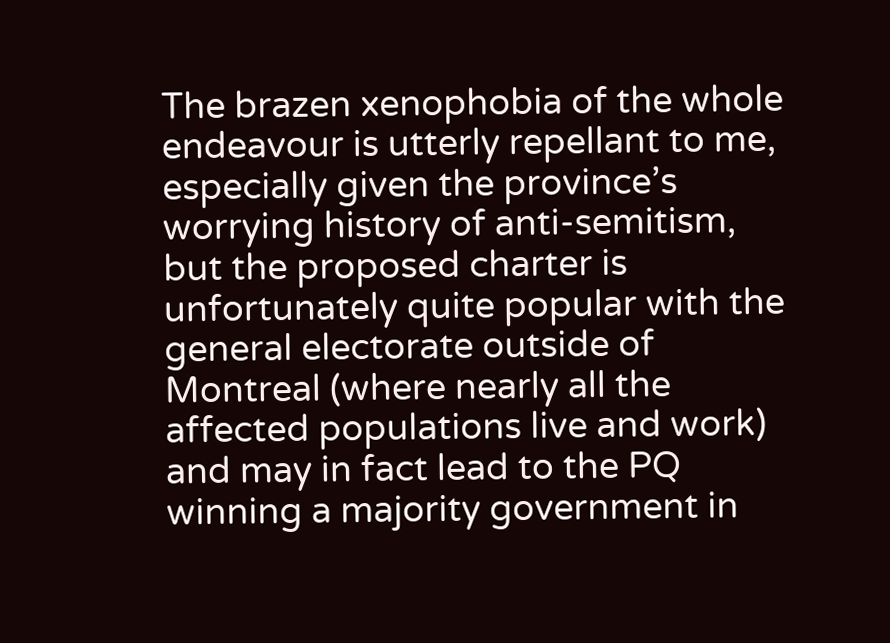The brazen xenophobia of the whole endeavour is utterly repellant to me, especially given the province’s worrying history of anti-semitism, but the proposed charter is unfortunately quite popular with the general electorate outside of Montreal (where nearly all the affected populations live and work) and may in fact lead to the PQ winning a majority government in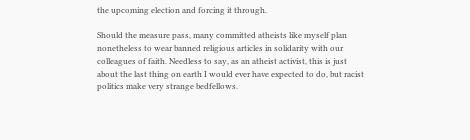the upcoming election and forcing it through.

Should the measure pass, many committed atheists like myself plan nonetheless to wear banned religious articles in solidarity with our colleagues of faith. Needless to say, as an atheist activist, this is just about the last thing on earth I would ever have expected to do, but racist politics make very strange bedfellows.